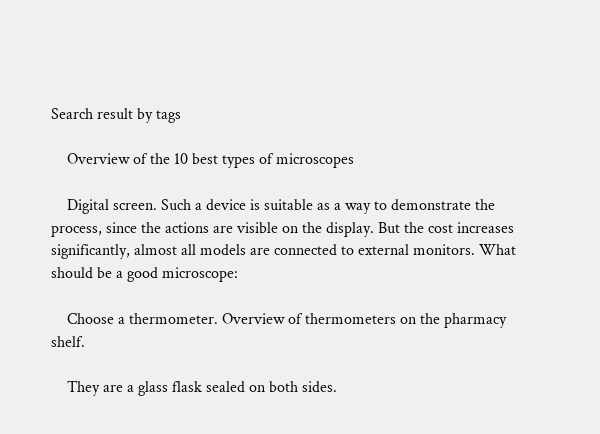Search result by tags

    Overview of the 10 best types of microscopes

    Digital screen. Such a device is suitable as a way to demonstrate the process, since the actions are visible on the display. But the cost increases significantly, almost all models are connected to external monitors. What should be a good microscope:

    Choose a thermometer. Overview of thermometers on the pharmacy shelf.

    They are a glass flask sealed on both sides.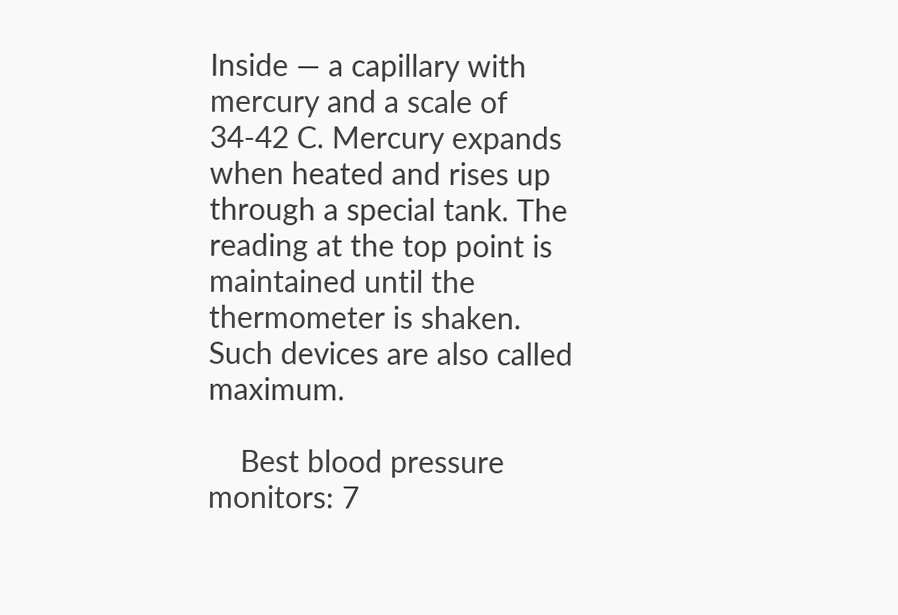Inside — a capillary with mercury and a scale of 34-42 C. Mercury expands when heated and rises up through a special tank. The reading at the top point is maintained until the thermometer is shaken. Such devices are also called maximum.

    Best blood pressure monitors: 7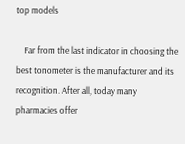top models

    Far from the last indicator in choosing the best tonometer is the manufacturer and its recognition. After all, today many pharmacies offer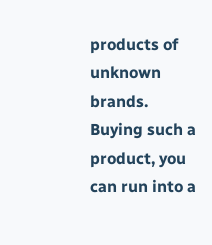products of unknown brands. Buying such a product, you can run into a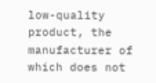low-quality product, the manufacturer of which does not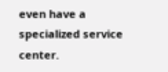even have a specialized service center.